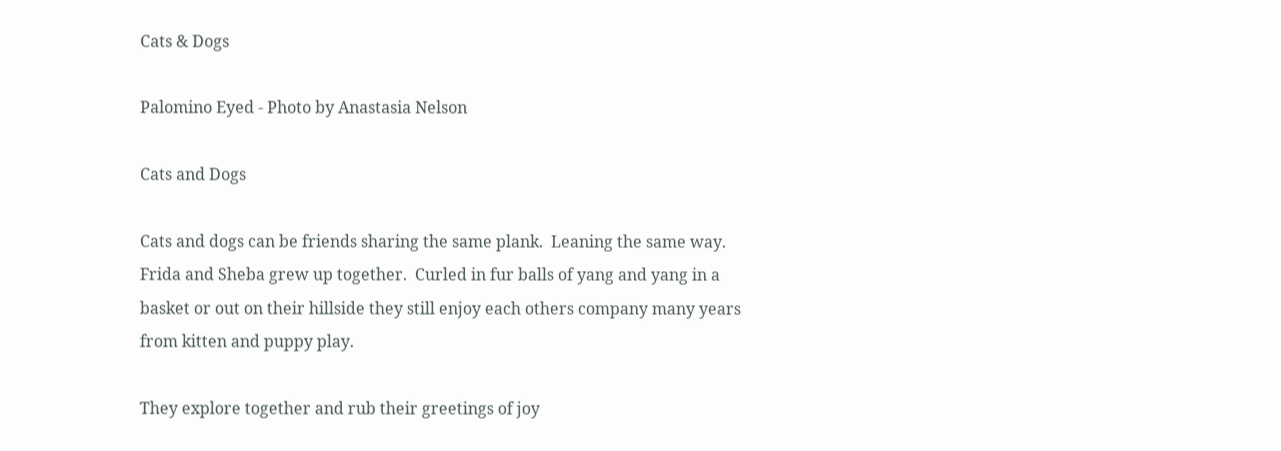Cats & Dogs

Palomino Eyed - Photo by Anastasia Nelson

Cats and Dogs

Cats and dogs can be friends sharing the same plank.  Leaning the same way.  Frida and Sheba grew up together.  Curled in fur balls of yang and yang in a basket or out on their hillside they still enjoy each others company many years from kitten and puppy play.

They explore together and rub their greetings of joy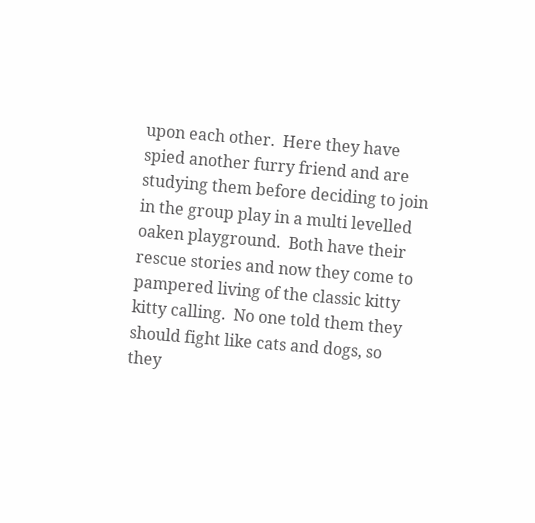upon each other.  Here they have spied another furry friend and are studying them before deciding to join in the group play in a multi levelled oaken playground.  Both have their rescue stories and now they come to pampered living of the classic kitty kitty calling.  No one told them they should fight like cats and dogs, so they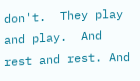don't.  They play and play.  And rest and rest. And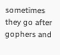sometimes they go after gophers and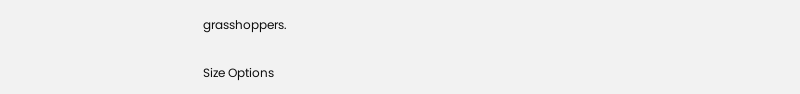grasshoppers.

Size Options